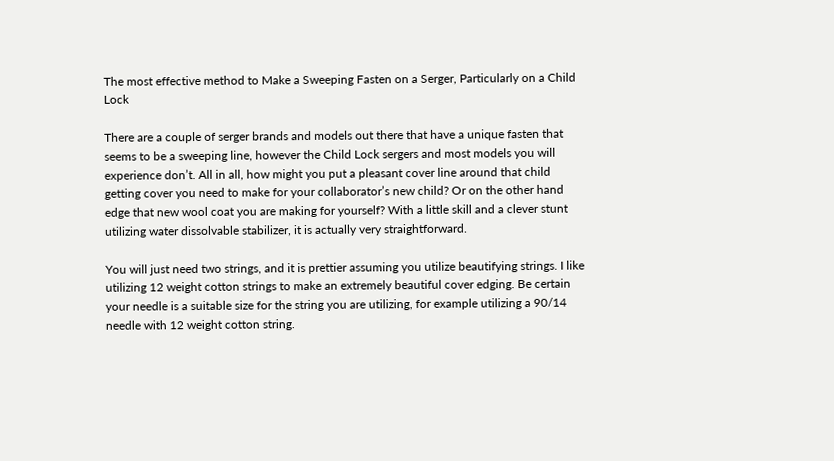The most effective method to Make a Sweeping Fasten on a Serger, Particularly on a Child Lock

There are a couple of serger brands and models out there that have a unique fasten that seems to be a sweeping line, however the Child Lock sergers and most models you will experience don’t. All in all, how might you put a pleasant cover line around that child getting cover you need to make for your collaborator’s new child? Or on the other hand edge that new wool coat you are making for yourself? With a little skill and a clever stunt utilizing water dissolvable stabilizer, it is actually very straightforward.

You will just need two strings, and it is prettier assuming you utilize beautifying strings. I like utilizing 12 weight cotton strings to make an extremely beautiful cover edging. Be certain your needle is a suitable size for the string you are utilizing, for example utilizing a 90/14 needle with 12 weight cotton string.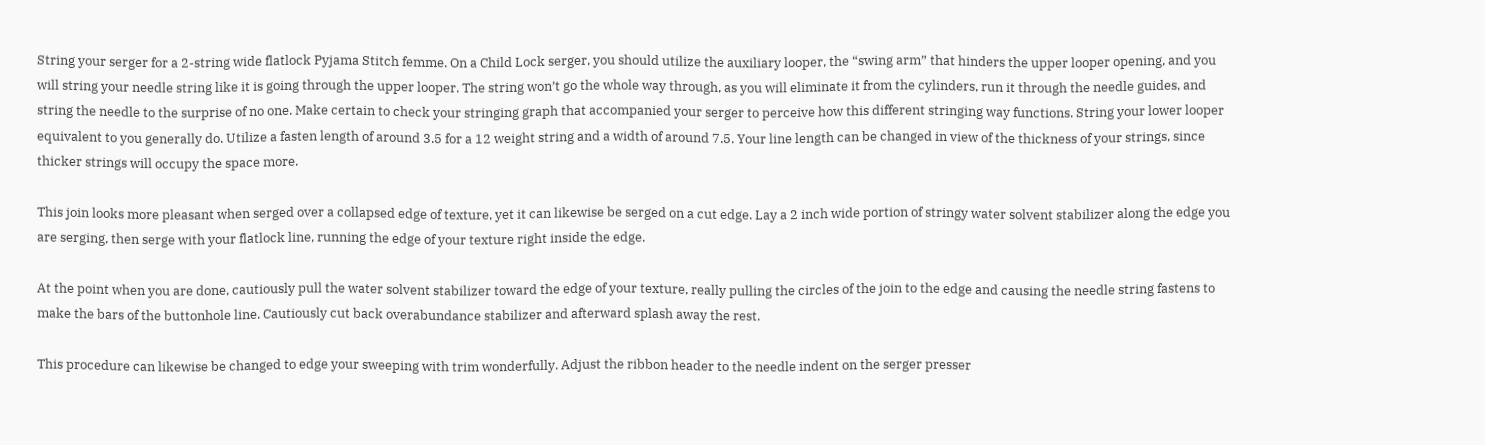String your serger for a 2-string wide flatlock Pyjama Stitch femme. On a Child Lock serger, you should utilize the auxiliary looper, the “swing arm” that hinders the upper looper opening, and you will string your needle string like it is going through the upper looper. The string won’t go the whole way through, as you will eliminate it from the cylinders, run it through the needle guides, and string the needle to the surprise of no one. Make certain to check your stringing graph that accompanied your serger to perceive how this different stringing way functions. String your lower looper equivalent to you generally do. Utilize a fasten length of around 3.5 for a 12 weight string and a width of around 7.5. Your line length can be changed in view of the thickness of your strings, since thicker strings will occupy the space more.

This join looks more pleasant when serged over a collapsed edge of texture, yet it can likewise be serged on a cut edge. Lay a 2 inch wide portion of stringy water solvent stabilizer along the edge you are serging, then serge with your flatlock line, running the edge of your texture right inside the edge.

At the point when you are done, cautiously pull the water solvent stabilizer toward the edge of your texture, really pulling the circles of the join to the edge and causing the needle string fastens to make the bars of the buttonhole line. Cautiously cut back overabundance stabilizer and afterward splash away the rest.

This procedure can likewise be changed to edge your sweeping with trim wonderfully. Adjust the ribbon header to the needle indent on the serger presser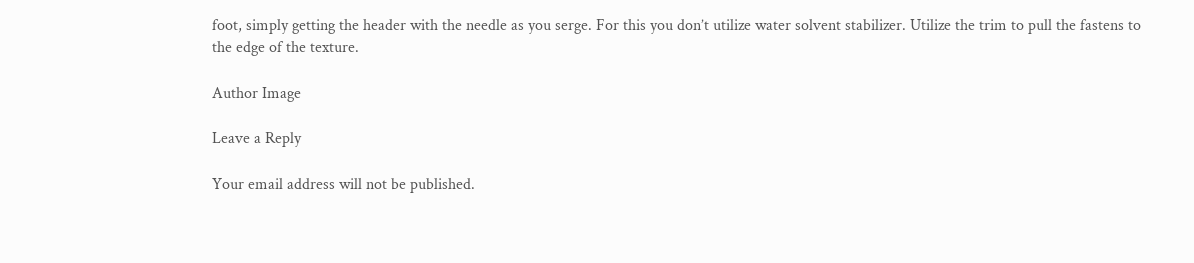foot, simply getting the header with the needle as you serge. For this you don’t utilize water solvent stabilizer. Utilize the trim to pull the fastens to the edge of the texture.

Author Image

Leave a Reply

Your email address will not be published.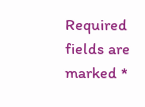Required fields are marked *